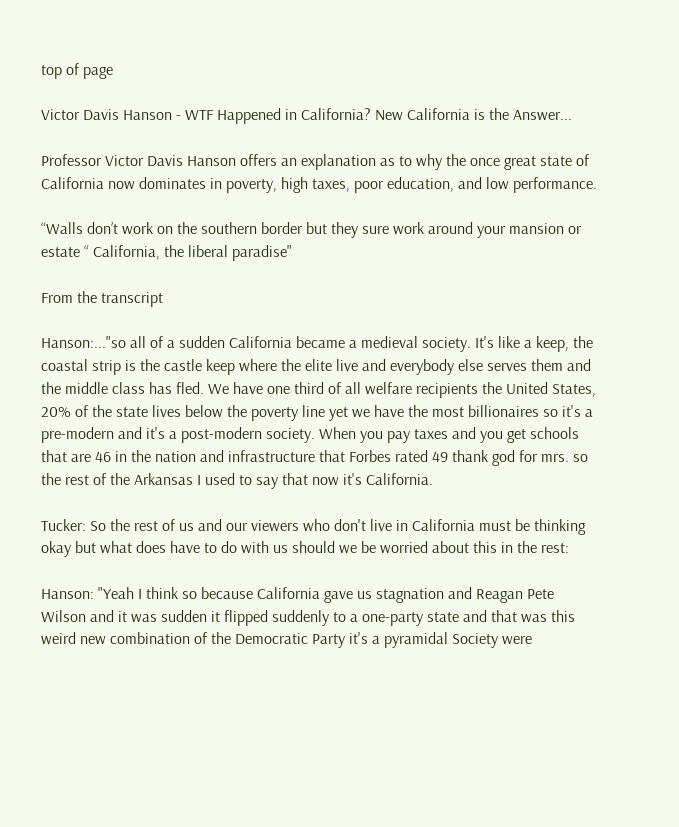top of page

Victor Davis Hanson - WTF Happened in California? New California is the Answer...

Professor Victor Davis Hanson offers an explanation as to why the once great state of California now dominates in poverty, high taxes, poor education, and low performance.

“Walls don’t work on the southern border but they sure work around your mansion or estate “ California, the liberal paradise"

From the transcript

Hanson:..."so all of a sudden California became a medieval society. It's like a keep, the coastal strip is the castle keep where the elite live and everybody else serves them and the middle class has fled. We have one third of all welfare recipients the United States, 20% of the state lives below the poverty line yet we have the most billionaires so it's a pre-modern and it's a post-modern society. When you pay taxes and you get schools that are 46 in the nation and infrastructure that Forbes rated 49 thank god for mrs. so the rest of the Arkansas I used to say that now it's California.

Tucker: So the rest of us and our viewers who don't live in California must be thinking okay but what does have to do with us should we be worried about this in the rest:

Hanson: "Yeah I think so because California gave us stagnation and Reagan Pete Wilson and it was sudden it flipped suddenly to a one-party state and that was this weird new combination of the Democratic Party it's a pyramidal Society were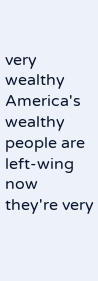very wealthy America's wealthy people are left-wing now they're very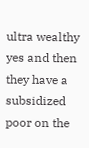ultra wealthy yes and then they have a subsidized poor on the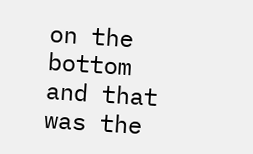on the bottom and that was the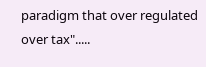paradigm that over regulated over tax".....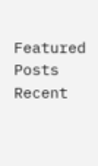Featured Posts
Recent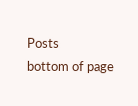Posts
bottom of page